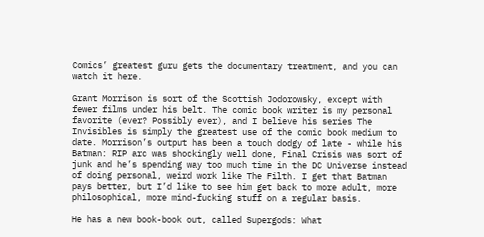Comics’ greatest guru gets the documentary treatment, and you can watch it here.

Grant Morrison is sort of the Scottish Jodorowsky, except with fewer films under his belt. The comic book writer is my personal favorite (ever? Possibly ever), and I believe his series The Invisibles is simply the greatest use of the comic book medium to date. Morrison’s output has been a touch dodgy of late - while his Batman: RIP arc was shockingly well done, Final Crisis was sort of junk and he’s spending way too much time in the DC Universe instead of doing personal, weird work like The Filth. I get that Batman pays better, but I’d like to see him get back to more adult, more philosophical, more mind-fucking stuff on a regular basis.

He has a new book-book out, called Supergods: What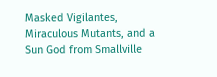Masked Vigilantes, Miraculous Mutants, and a Sun God from Smallville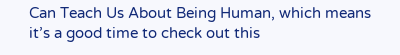Can Teach Us About Being Human, which means it’s a good time to check out this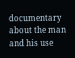documentary about the man and his use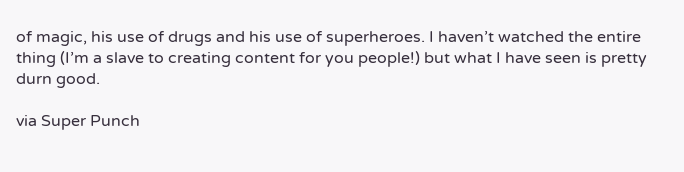of magic, his use of drugs and his use of superheroes. I haven’t watched the entire thing (I’m a slave to creating content for you people!) but what I have seen is pretty durn good.

via Super Punch